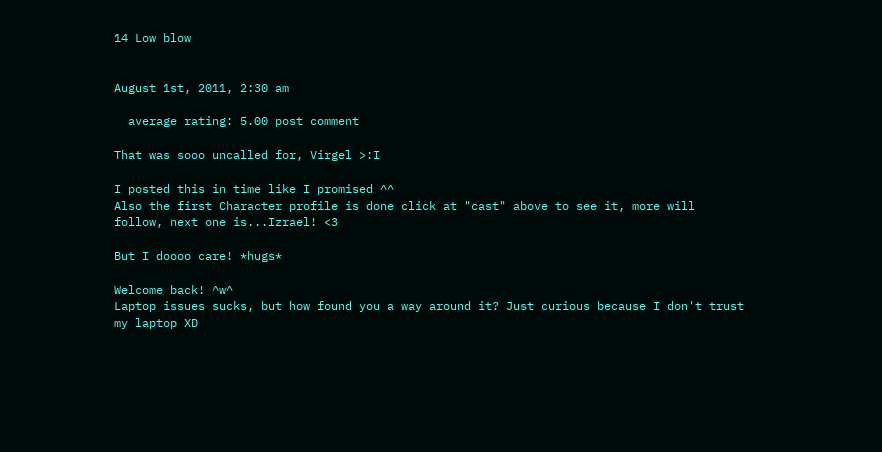14 Low blow


August 1st, 2011, 2:30 am

  average rating: 5.00 post comment

That was sooo uncalled for, Virgel >:I

I posted this in time like I promised ^^
Also the first Character profile is done click at "cast" above to see it, more will follow, next one is...Izrael! <3

But I doooo care! *hugs*

Welcome back! ^w^
Laptop issues sucks, but how found you a way around it? Just curious because I don't trust my laptop XD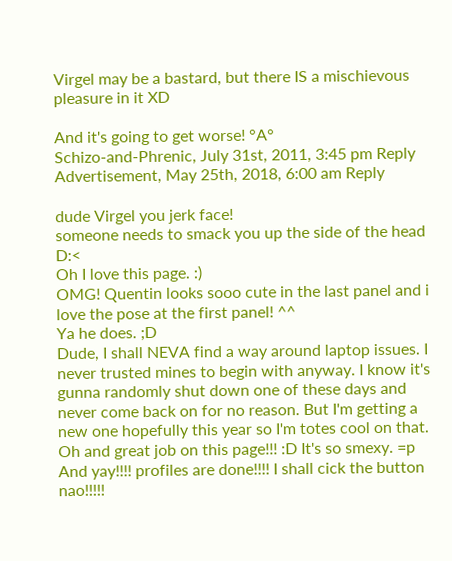Virgel may be a bastard, but there IS a mischievous pleasure in it XD

And it's going to get worse! °A°
Schizo-and-Phrenic, July 31st, 2011, 3:45 pm Reply
Advertisement, May 25th, 2018, 6:00 am Reply

dude Virgel you jerk face!
someone needs to smack you up the side of the head D:<
Oh I love this page. :)
OMG! Quentin looks sooo cute in the last panel and i love the pose at the first panel! ^^
Ya he does. ;D
Dude, I shall NEVA find a way around laptop issues. I never trusted mines to begin with anyway. I know it's gunna randomly shut down one of these days and never come back on for no reason. But I'm getting a new one hopefully this year so I'm totes cool on that. Oh and great job on this page!!! :D It's so smexy. =p And yay!!!! profiles are done!!!! I shall cick the button nao!!!!!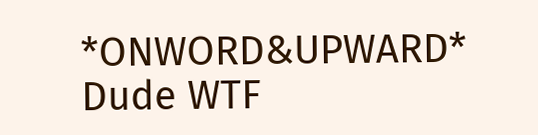*ONWORD&UPWARD*
Dude WTF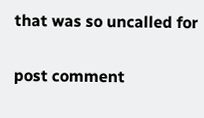that was so uncalled for

post comment